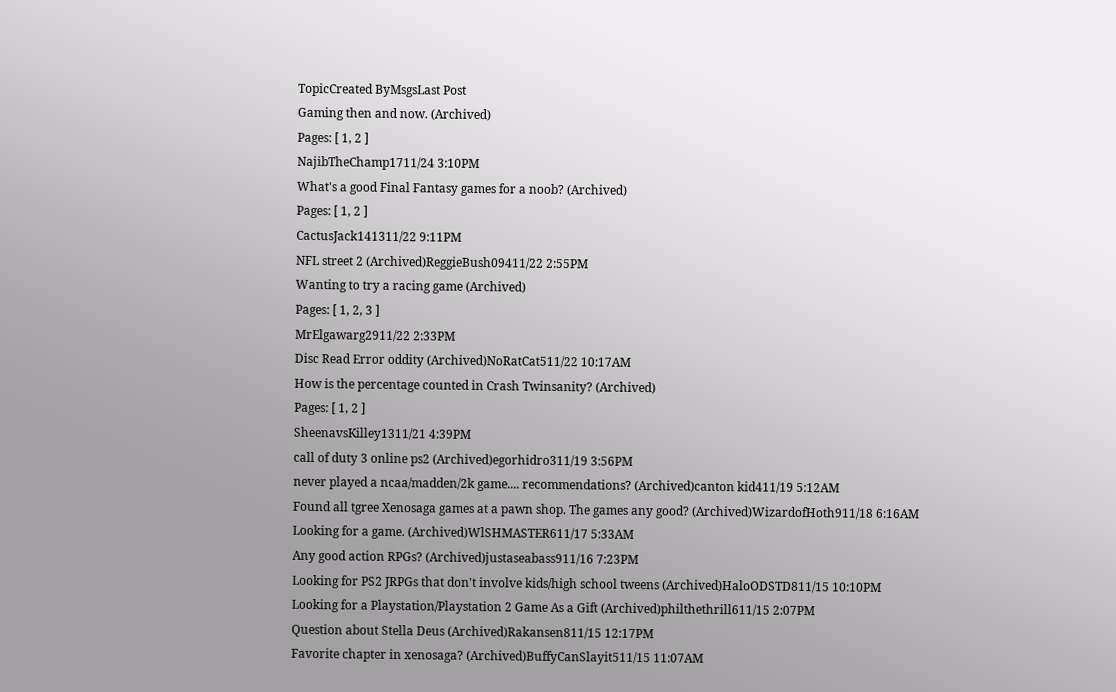TopicCreated ByMsgsLast Post
Gaming then and now. (Archived)
Pages: [ 1, 2 ]
NajibTheChamp1711/24 3:10PM
What's a good Final Fantasy games for a noob? (Archived)
Pages: [ 1, 2 ]
CactusJack141311/22 9:11PM
NFL street 2 (Archived)ReggieBush09411/22 2:55PM
Wanting to try a racing game (Archived)
Pages: [ 1, 2, 3 ]
MrElgawarg2911/22 2:33PM
Disc Read Error oddity (Archived)NoRatCat511/22 10:17AM
How is the percentage counted in Crash Twinsanity? (Archived)
Pages: [ 1, 2 ]
SheenavsKilley1311/21 4:39PM
call of duty 3 online ps2 (Archived)egorhidro311/19 3:56PM
never played a ncaa/madden/2k game.... recommendations? (Archived)canton kid411/19 5:12AM
Found all tgree Xenosaga games at a pawn shop. The games any good? (Archived)WizardofHoth911/18 6:16AM
Looking for a game. (Archived)WlSHMASTER611/17 5:33AM
Any good action RPGs? (Archived)justaseabass911/16 7:23PM
Looking for PS2 JRPGs that don't involve kids/high school tweens (Archived)HaloODSTD811/15 10:10PM
Looking for a Playstation/Playstation 2 Game As a Gift (Archived)philthethrill611/15 2:07PM
Question about Stella Deus (Archived)Rakansen811/15 12:17PM
Favorite chapter in xenosaga? (Archived)BuffyCanSlayit511/15 11:07AM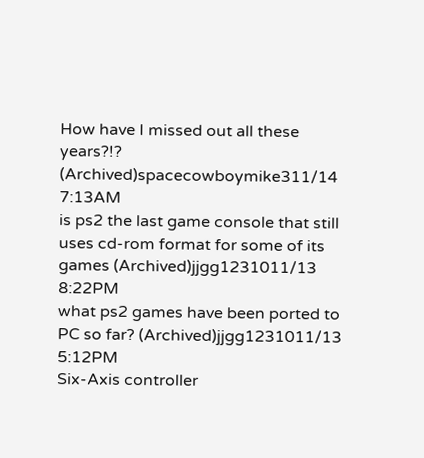How have I missed out all these years?!? (Archived)spacecowboymike311/14 7:13AM
is ps2 the last game console that still uses cd-rom format for some of its games (Archived)jjgg1231011/13 8:22PM
what ps2 games have been ported to PC so far? (Archived)jjgg1231011/13 5:12PM
Six-Axis controller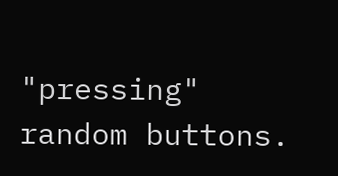"pressing" random buttons.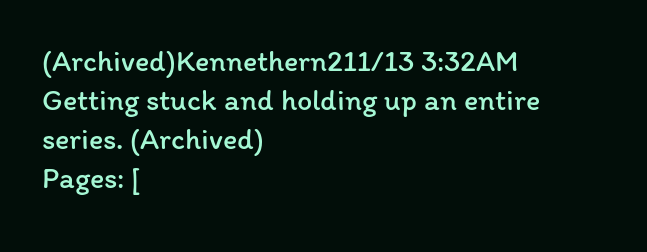(Archived)Kennethern211/13 3:32AM
Getting stuck and holding up an entire series. (Archived)
Pages: [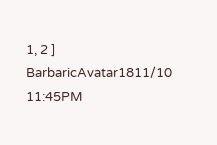1, 2 ]
BarbaricAvatar1811/10 11:45PM